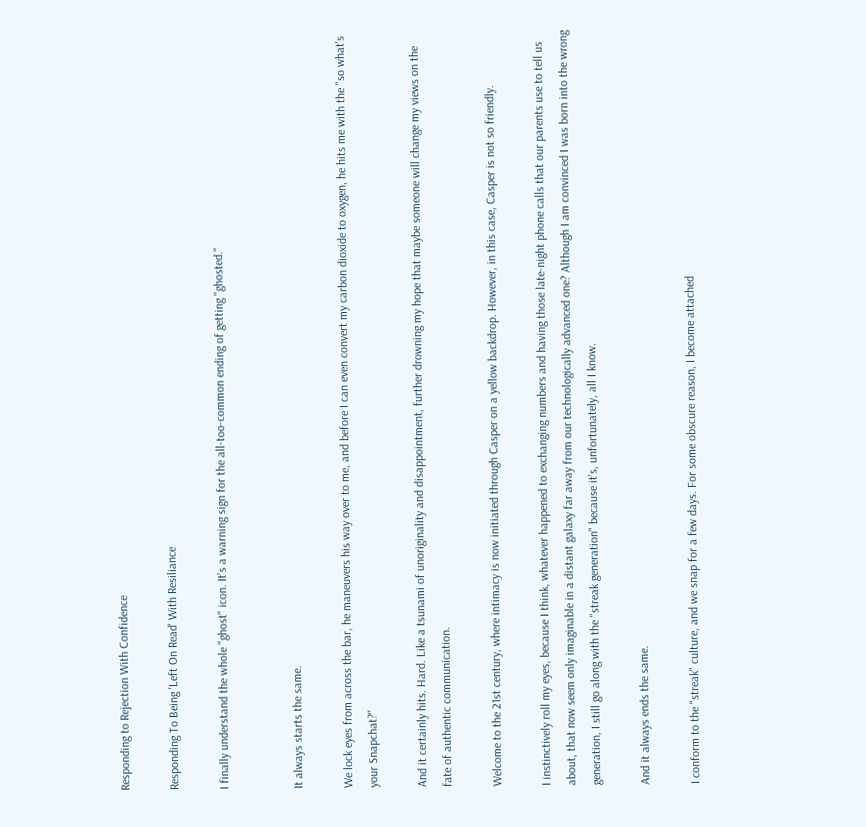Responding to Rejection With Confidence

Responding To Being 'Left On Read' With Resiliance

I finally understand the whole "ghost" icon. It's a warning sign for the all-too-common ending of getting "ghosted."


It always starts the same.

We lock eyes from across the bar, he maneuvers his way over to me, and before I can even convert my carbon dioxide to oxygen, he hits me with the "so what's your Snapchat?"

And it certainly hits. Hard. Like a tsunami of unoriginality and disappointment, further drowning my hope that maybe someone will change my views on the fate of authentic communication.

Welcome to the 21st century, where intimacy is now initiated through Casper on a yellow backdrop. However, in this case, Casper is not so friendly.

I instinctively roll my eyes, because I think, whatever happened to exchanging numbers and having those late-night phone calls that our parents use to tell us about, that now seem only imaginable in a distant galaxy far away from our technologically advanced one? Although I am convinced I was born into the wrong generation, I still go along with the "streak generation" because it's, unfortunately, all I know.

And it always ends the same.

I conform to the "streak" culture, and we snap for a few days. For some obscure reason, I become attached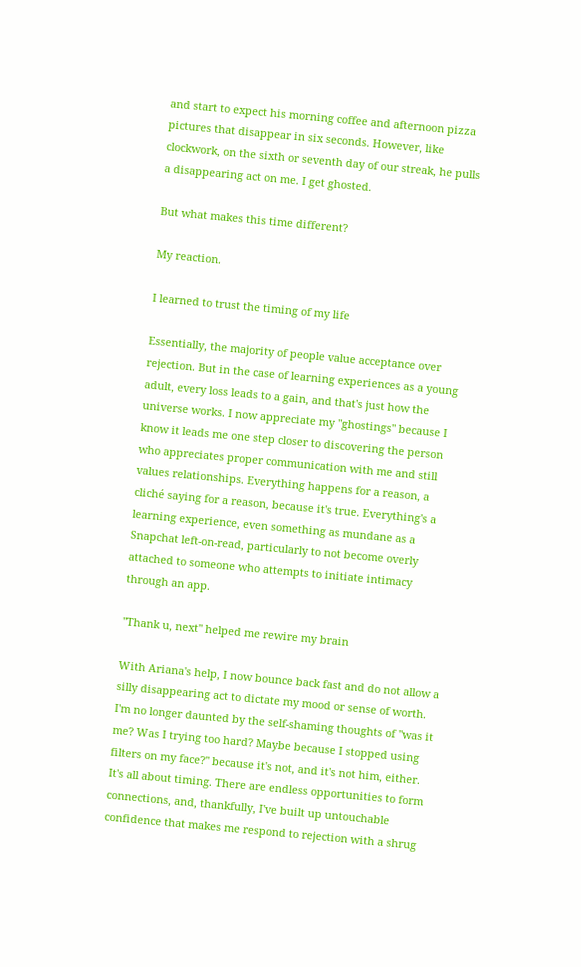and start to expect his morning coffee and afternoon pizza pictures that disappear in six seconds. However, like clockwork, on the sixth or seventh day of our streak, he pulls a disappearing act on me. I get ghosted.

But what makes this time different?

My reaction.

I learned to trust the timing of my life

Essentially, the majority of people value acceptance over rejection. But in the case of learning experiences as a young adult, every loss leads to a gain, and that's just how the universe works. I now appreciate my "ghostings" because I know it leads me one step closer to discovering the person who appreciates proper communication with me and still values relationships. Everything happens for a reason, a cliché saying for a reason, because it's true. Everything's a learning experience, even something as mundane as a Snapchat left-on-read, particularly to not become overly attached to someone who attempts to initiate intimacy through an app.

"Thank u, next" helped me rewire my brain

With Ariana's help, I now bounce back fast and do not allow a silly disappearing act to dictate my mood or sense of worth. I'm no longer daunted by the self-shaming thoughts of "was it me? Was I trying too hard? Maybe because I stopped using filters on my face?" because it's not, and it's not him, either. It's all about timing. There are endless opportunities to form connections, and, thankfully, I've built up untouchable confidence that makes me respond to rejection with a shrug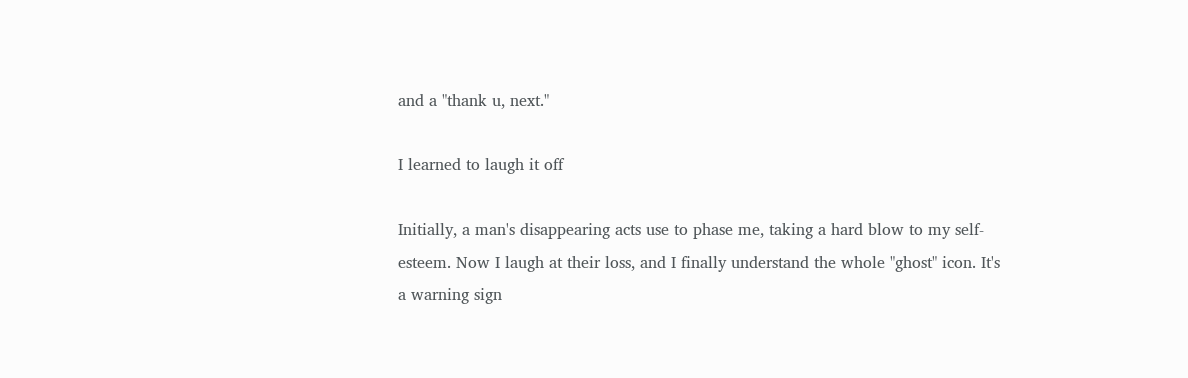and a "thank u, next."

I learned to laugh it off

Initially, a man's disappearing acts use to phase me, taking a hard blow to my self-esteem. Now I laugh at their loss, and I finally understand the whole "ghost" icon. It's a warning sign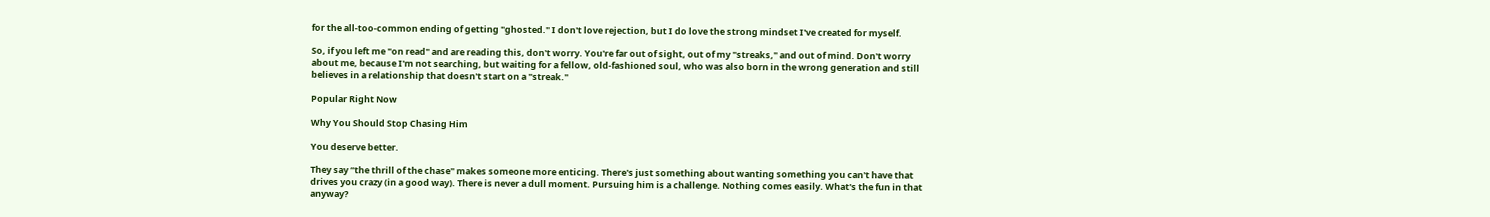for the all-too-common ending of getting "ghosted." I don't love rejection, but I do love the strong mindset I've created for myself.

So, if you left me "on read" and are reading this, don't worry. You're far out of sight, out of my "streaks," and out of mind. Don't worry about me, because I'm not searching, but waiting for a fellow, old-fashioned soul, who was also born in the wrong generation and still believes in a relationship that doesn't start on a "streak."

Popular Right Now

Why You Should Stop Chasing Him

You deserve better.

They say “the thrill of the chase" makes someone more enticing. There's just something about wanting something you can't have that drives you crazy (in a good way). There is never a dull moment. Pursuing him is a challenge. Nothing comes easily. What's the fun in that anyway?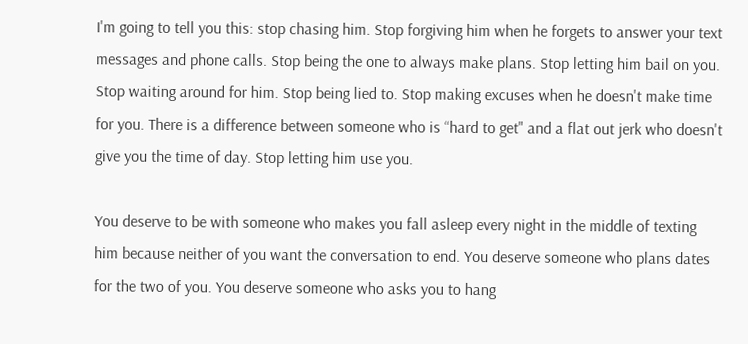I'm going to tell you this: stop chasing him. Stop forgiving him when he forgets to answer your text messages and phone calls. Stop being the one to always make plans. Stop letting him bail on you. Stop waiting around for him. Stop being lied to. Stop making excuses when he doesn't make time for you. There is a difference between someone who is “hard to get" and a flat out jerk who doesn't give you the time of day. Stop letting him use you.

You deserve to be with someone who makes you fall asleep every night in the middle of texting him because neither of you want the conversation to end. You deserve someone who plans dates for the two of you. You deserve someone who asks you to hang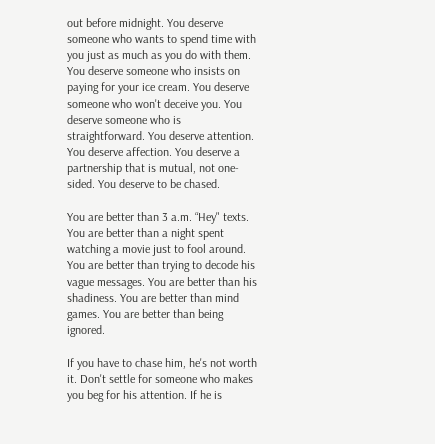out before midnight. You deserve someone who wants to spend time with you just as much as you do with them. You deserve someone who insists on paying for your ice cream. You deserve someone who won't deceive you. You deserve someone who is straightforward. You deserve attention. You deserve affection. You deserve a partnership that is mutual, not one-sided. You deserve to be chased.

You are better than 3 a.m. “Hey" texts. You are better than a night spent watching a movie just to fool around. You are better than trying to decode his vague messages. You are better than his shadiness. You are better than mind games. You are better than being ignored.

If you have to chase him, he's not worth it. Don't settle for someone who makes you beg for his attention. If he is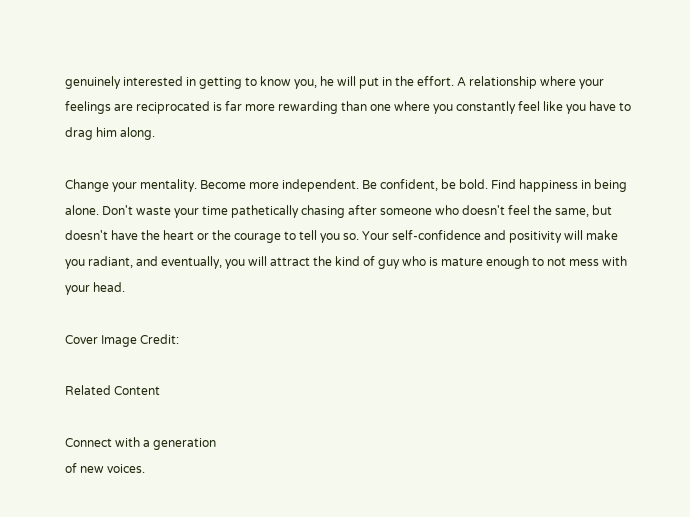genuinely interested in getting to know you, he will put in the effort. A relationship where your feelings are reciprocated is far more rewarding than one where you constantly feel like you have to drag him along.

Change your mentality. Become more independent. Be confident, be bold. Find happiness in being alone. Don't waste your time pathetically chasing after someone who doesn't feel the same, but doesn't have the heart or the courage to tell you so. Your self-confidence and positivity will make you radiant, and eventually, you will attract the kind of guy who is mature enough to not mess with your head.

Cover Image Credit:

Related Content

Connect with a generation
of new voices.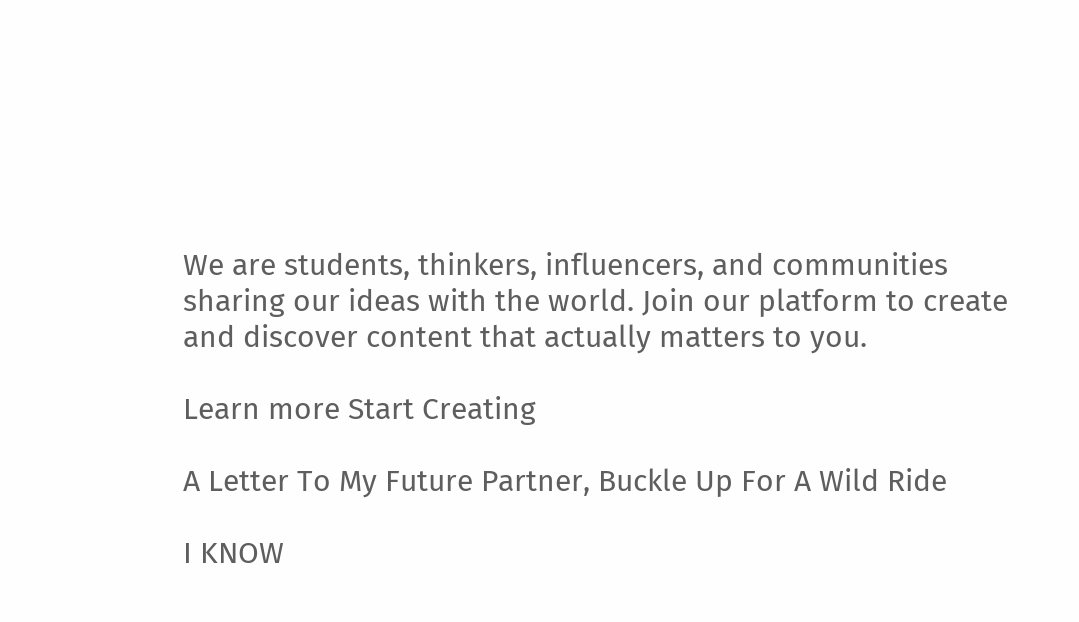We are students, thinkers, influencers, and communities sharing our ideas with the world. Join our platform to create and discover content that actually matters to you.

Learn more Start Creating

A Letter To My Future Partner, Buckle Up For A Wild Ride

I KNOW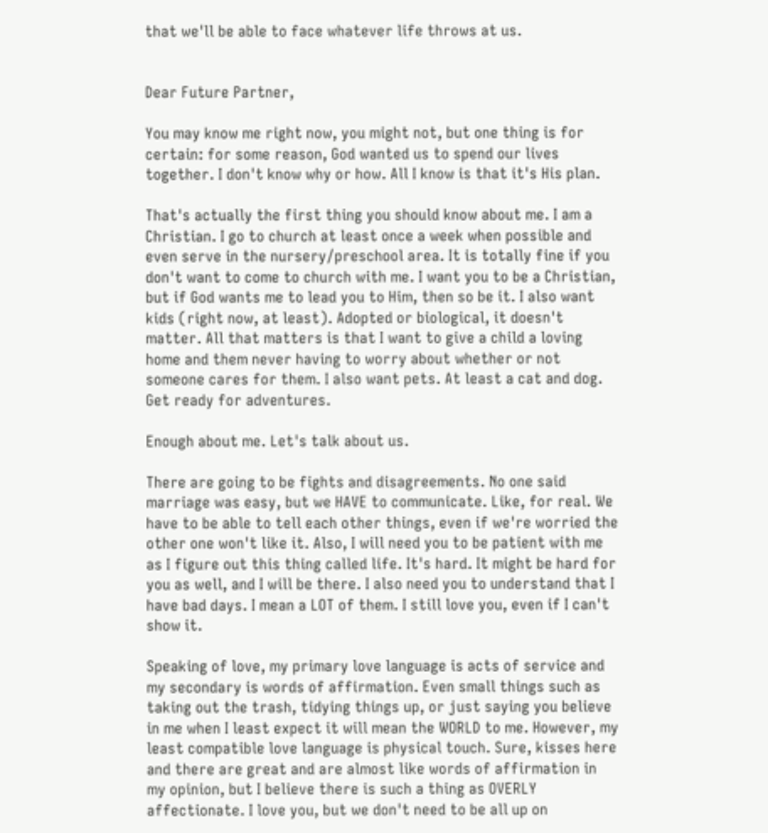that we'll be able to face whatever life throws at us.


Dear Future Partner,

You may know me right now, you might not, but one thing is for certain: for some reason, God wanted us to spend our lives together. I don't know why or how. All I know is that it's His plan.

That's actually the first thing you should know about me. I am a Christian. I go to church at least once a week when possible and even serve in the nursery/preschool area. It is totally fine if you don't want to come to church with me. I want you to be a Christian, but if God wants me to lead you to Him, then so be it. I also want kids (right now, at least). Adopted or biological, it doesn't matter. All that matters is that I want to give a child a loving home and them never having to worry about whether or not someone cares for them. I also want pets. At least a cat and dog. Get ready for adventures.

Enough about me. Let's talk about us.

There are going to be fights and disagreements. No one said marriage was easy, but we HAVE to communicate. Like, for real. We have to be able to tell each other things, even if we're worried the other one won't like it. Also, I will need you to be patient with me as I figure out this thing called life. It's hard. It might be hard for you as well, and I will be there. I also need you to understand that I have bad days. I mean a LOT of them. I still love you, even if I can't show it.

Speaking of love, my primary love language is acts of service and my secondary is words of affirmation. Even small things such as taking out the trash, tidying things up, or just saying you believe in me when I least expect it will mean the WORLD to me. However, my least compatible love language is physical touch. Sure, kisses here and there are great and are almost like words of affirmation in my opinion, but I believe there is such a thing as OVERLY affectionate. I love you, but we don't need to be all up on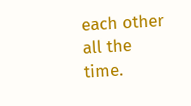each other all the time.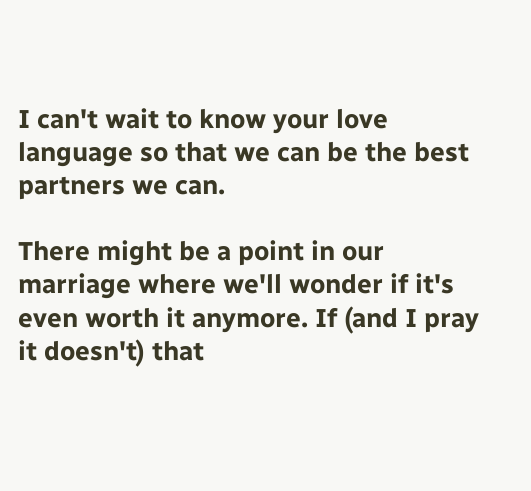I can't wait to know your love language so that we can be the best partners we can.

There might be a point in our marriage where we'll wonder if it's even worth it anymore. If (and I pray it doesn't) that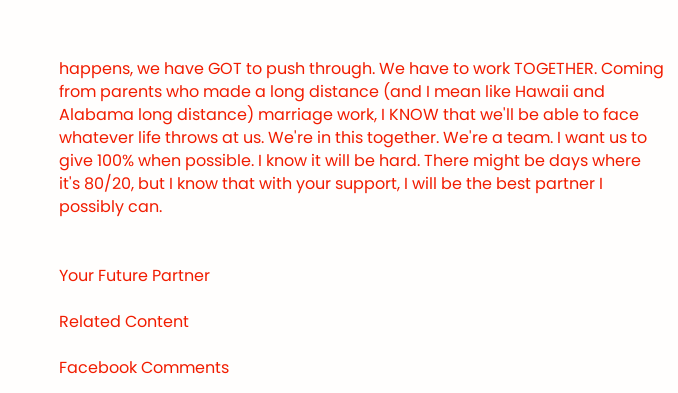happens, we have GOT to push through. We have to work TOGETHER. Coming from parents who made a long distance (and I mean like Hawaii and Alabama long distance) marriage work, I KNOW that we'll be able to face whatever life throws at us. We're in this together. We're a team. I want us to give 100% when possible. I know it will be hard. There might be days where it's 80/20, but I know that with your support, I will be the best partner I possibly can.


Your Future Partner

Related Content

Facebook Comments